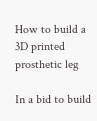How to build a 3D printed prosthetic leg

In a bid to build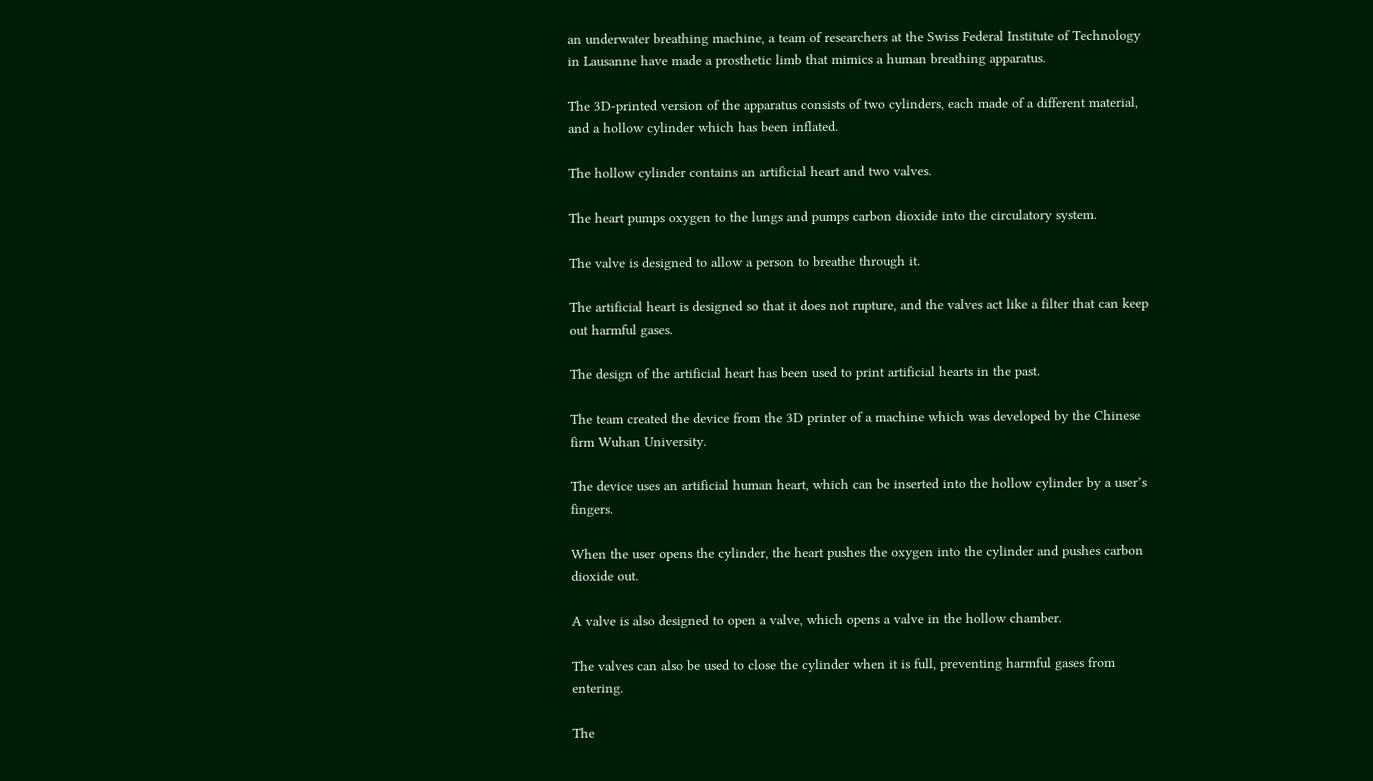an underwater breathing machine, a team of researchers at the Swiss Federal Institute of Technology in Lausanne have made a prosthetic limb that mimics a human breathing apparatus.

The 3D-printed version of the apparatus consists of two cylinders, each made of a different material, and a hollow cylinder which has been inflated.

The hollow cylinder contains an artificial heart and two valves.

The heart pumps oxygen to the lungs and pumps carbon dioxide into the circulatory system.

The valve is designed to allow a person to breathe through it.

The artificial heart is designed so that it does not rupture, and the valves act like a filter that can keep out harmful gases.

The design of the artificial heart has been used to print artificial hearts in the past.

The team created the device from the 3D printer of a machine which was developed by the Chinese firm Wuhan University.

The device uses an artificial human heart, which can be inserted into the hollow cylinder by a user’s fingers.

When the user opens the cylinder, the heart pushes the oxygen into the cylinder and pushes carbon dioxide out.

A valve is also designed to open a valve, which opens a valve in the hollow chamber.

The valves can also be used to close the cylinder when it is full, preventing harmful gases from entering.

The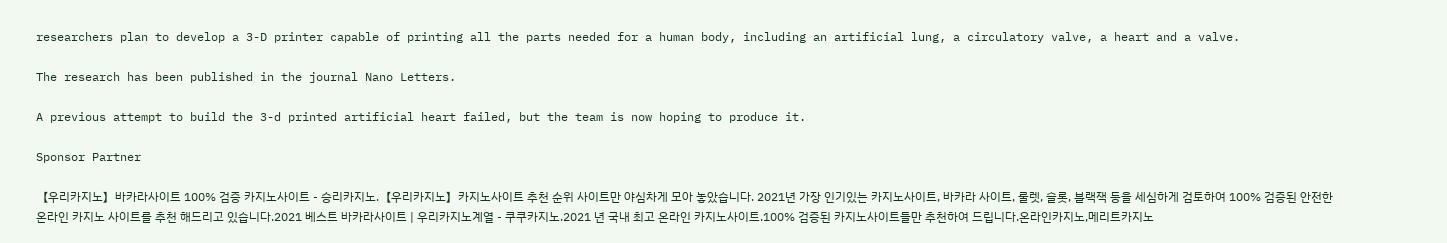researchers plan to develop a 3-D printer capable of printing all the parts needed for a human body, including an artificial lung, a circulatory valve, a heart and a valve.

The research has been published in the journal Nano Letters.

A previous attempt to build the 3-d printed artificial heart failed, but the team is now hoping to produce it.

Sponsor Partner

【우리카지노】바카라사이트 100% 검증 카지노사이트 - 승리카지노.【우리카지노】카지노사이트 추천 순위 사이트만 야심차게 모아 놓았습니다. 2021년 가장 인기있는 카지노사이트, 바카라 사이트, 룰렛, 슬롯, 블랙잭 등을 세심하게 검토하여 100% 검증된 안전한 온라인 카지노 사이트를 추천 해드리고 있습니다.2021 베스트 바카라사이트 | 우리카지노계열 - 쿠쿠카지노.2021 년 국내 최고 온라인 카지노사이트.100% 검증된 카지노사이트들만 추천하여 드립니다.온라인카지노,메리트카지노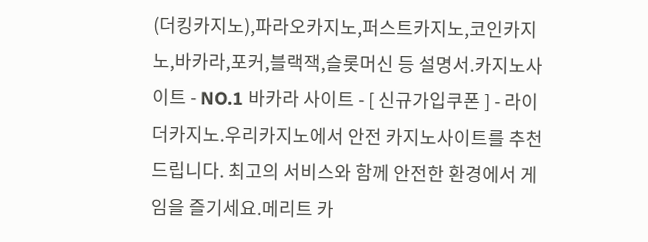(더킹카지노),파라오카지노,퍼스트카지노,코인카지노,바카라,포커,블랙잭,슬롯머신 등 설명서.카지노사이트 - NO.1 바카라 사이트 - [ 신규가입쿠폰 ] - 라이더카지노.우리카지노에서 안전 카지노사이트를 추천드립니다. 최고의 서비스와 함께 안전한 환경에서 게임을 즐기세요.메리트 카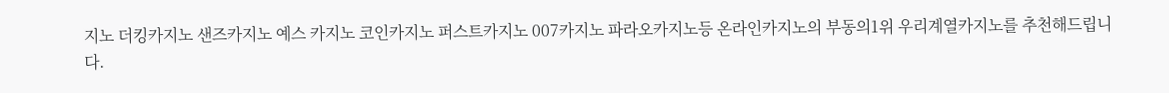지노 더킹카지노 샌즈카지노 예스 카지노 코인카지노 퍼스트카지노 007카지노 파라오카지노등 온라인카지노의 부동의1위 우리계열카지노를 추천해드립니다.